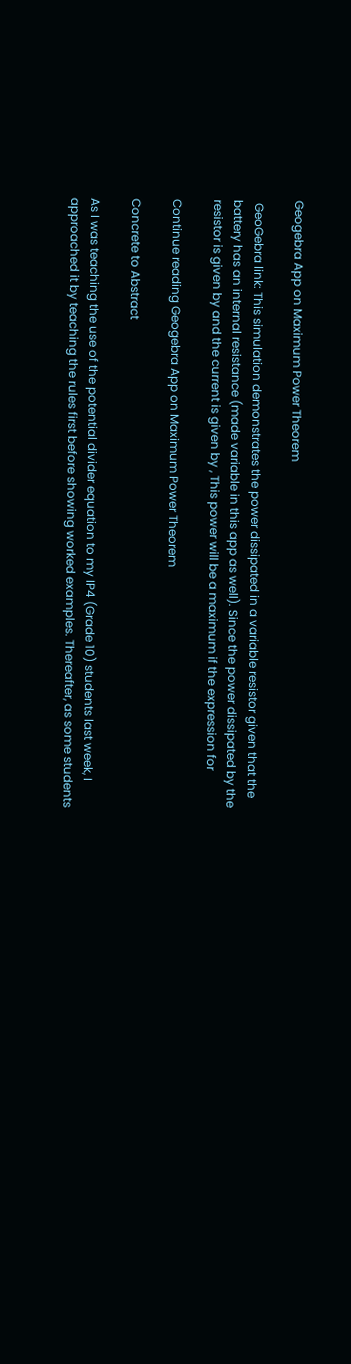Geogebra App on Maximum Power Theorem

 GeoGebra link: This simulation demonstrates the power dissipated in a variable resistor given that the battery has an internal resistance (made variable in this app as well). Since the power dissipated by the resistor is given by and the current is given by , This power will be a maximum if the expression for

Continue reading Geogebra App on Maximum Power Theorem

Concrete to Abstract

As I was teaching the use of the potential divider equation to my IP4 (Grade 10) students last week, I approached it by teaching the rules first before showing worked examples. Thereafter, as some students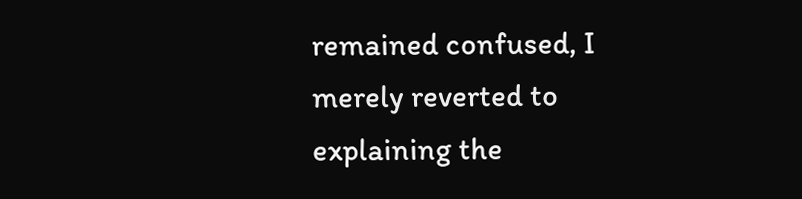remained confused, I merely reverted to explaining the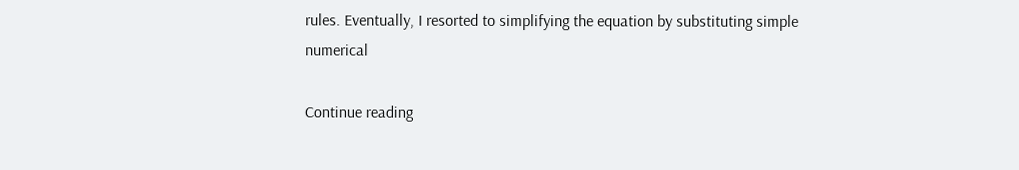rules. Eventually, I resorted to simplifying the equation by substituting simple numerical

Continue reading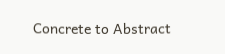Concrete to Abstract